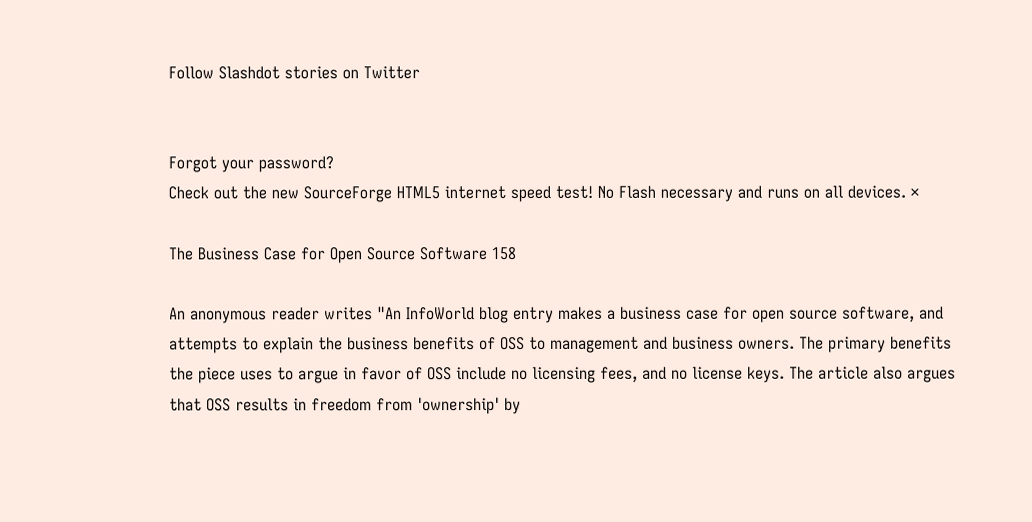Follow Slashdot stories on Twitter


Forgot your password?
Check out the new SourceForge HTML5 internet speed test! No Flash necessary and runs on all devices. ×

The Business Case for Open Source Software 158

An anonymous reader writes "An InfoWorld blog entry makes a business case for open source software, and attempts to explain the business benefits of OSS to management and business owners. The primary benefits the piece uses to argue in favor of OSS include no licensing fees, and no license keys. The article also argues that OSS results in freedom from 'ownership' by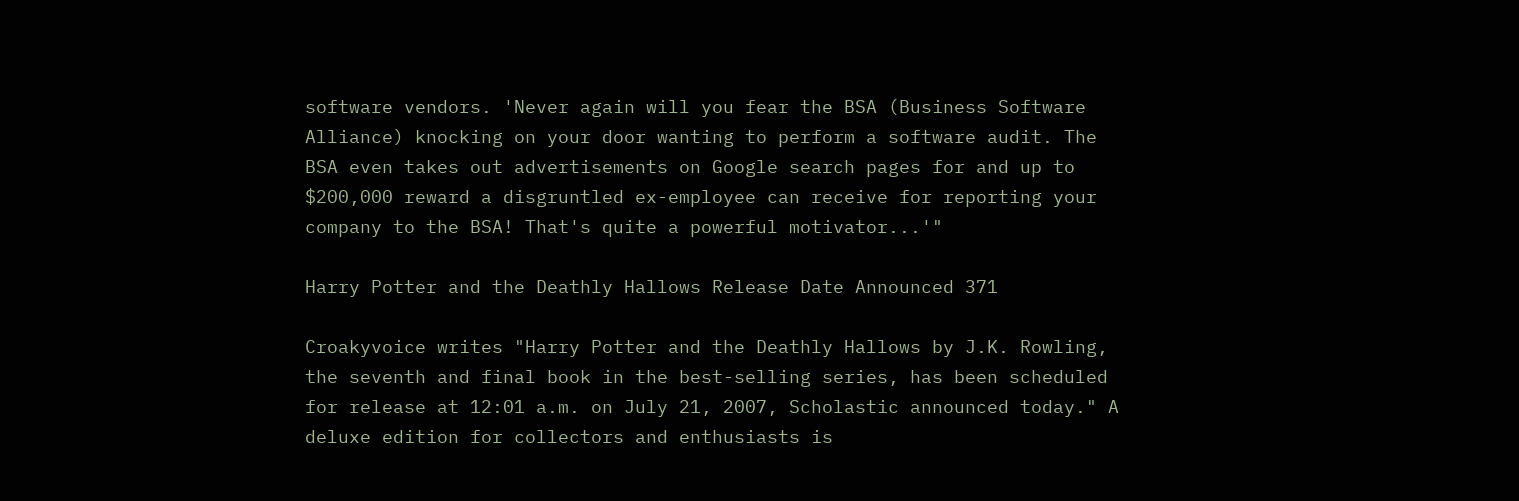software vendors. 'Never again will you fear the BSA (Business Software Alliance) knocking on your door wanting to perform a software audit. The BSA even takes out advertisements on Google search pages for and up to $200,000 reward a disgruntled ex-employee can receive for reporting your company to the BSA! That's quite a powerful motivator...'"

Harry Potter and the Deathly Hallows Release Date Announced 371

Croakyvoice writes "Harry Potter and the Deathly Hallows by J.K. Rowling, the seventh and final book in the best-selling series, has been scheduled for release at 12:01 a.m. on July 21, 2007, Scholastic announced today." A deluxe edition for collectors and enthusiasts is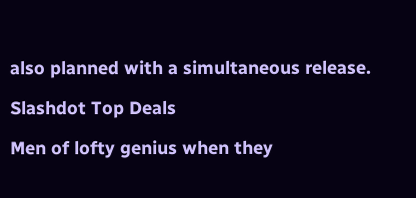also planned with a simultaneous release.

Slashdot Top Deals

Men of lofty genius when they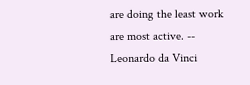are doing the least work are most active. -- Leonardo da Vinci